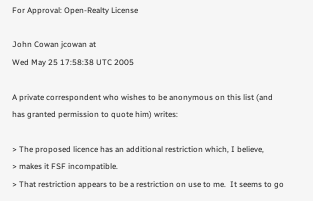For Approval: Open-Realty License

John Cowan jcowan at
Wed May 25 17:58:38 UTC 2005

A private correspondent who wishes to be anonymous on this list (and
has granted permission to quote him) writes:

> The proposed licence has an additional restriction which, I believe,
> makes it FSF incompatible.
> That restriction appears to be a restriction on use to me.  It seems to go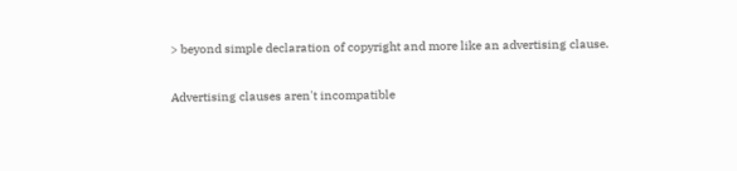> beyond simple declaration of copyright and more like an advertising clause.

Advertising clauses aren't incompatible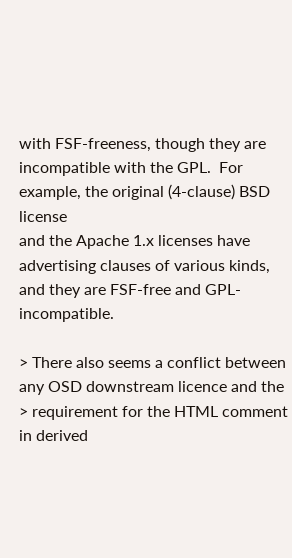with FSF-freeness, though they are
incompatible with the GPL.  For example, the original (4-clause) BSD license
and the Apache 1.x licenses have advertising clauses of various kinds,
and they are FSF-free and GPL-incompatible.

> There also seems a conflict between any OSD downstream licence and the
> requirement for the HTML comment in derived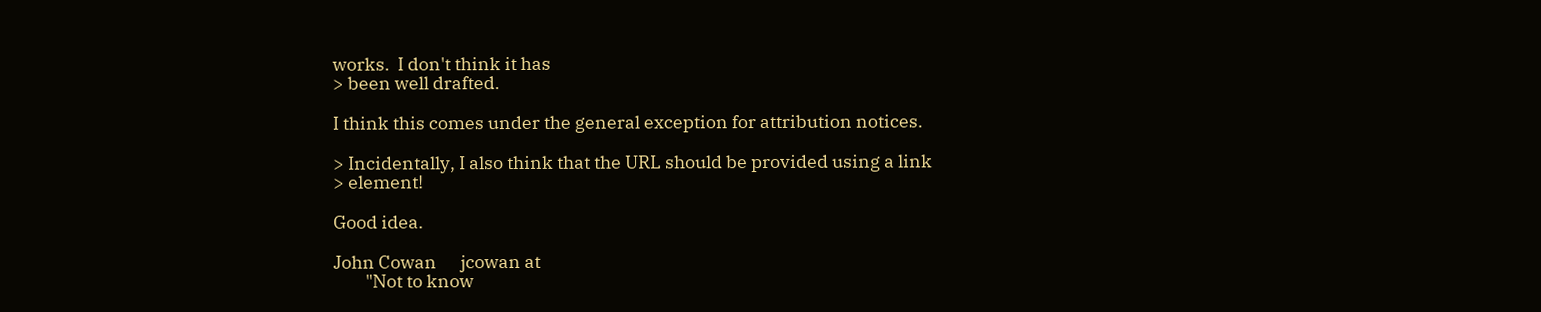works.  I don't think it has
> been well drafted.

I think this comes under the general exception for attribution notices.

> Incidentally, I also think that the URL should be provided using a link
> element!

Good idea.

John Cowan      jcowan at
        "Not to know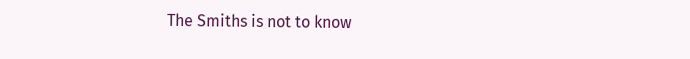The Smiths is not to know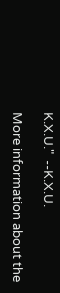K.X.U."  --K.X.U.

More information about the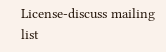License-discuss mailing list